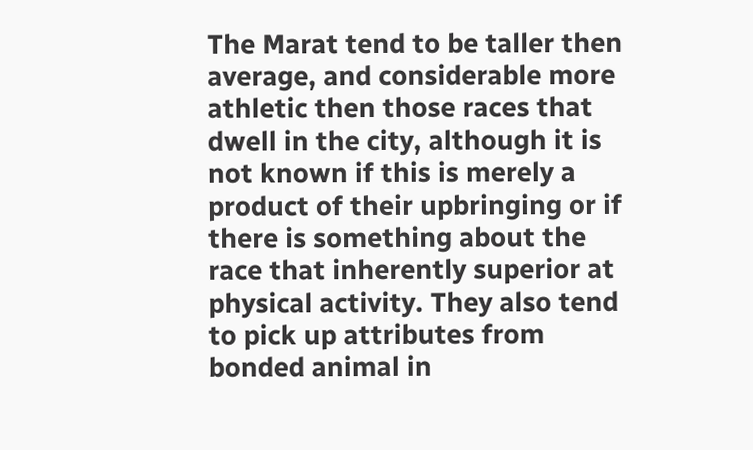The Marat tend to be taller then average, and considerable more athletic then those races that dwell in the city, although it is not known if this is merely a product of their upbringing or if there is something about the race that inherently superior at physical activity. They also tend to pick up attributes from bonded animal in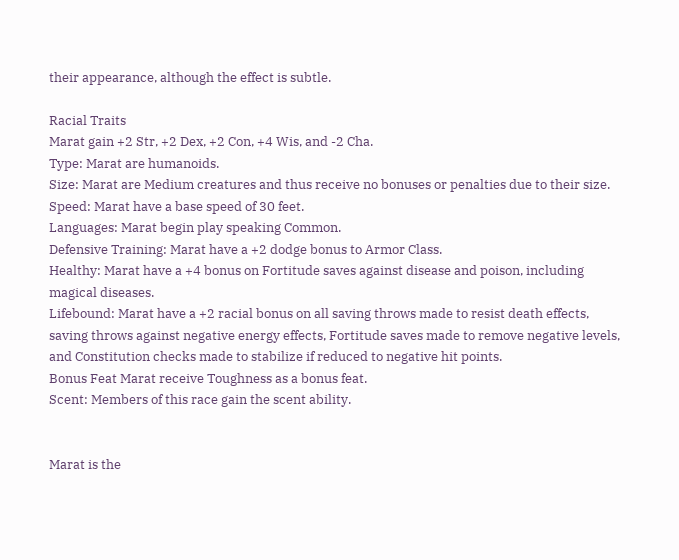their appearance, although the effect is subtle.

Racial Traits
Marat gain +2 Str, +2 Dex, +2 Con, +4 Wis, and -2 Cha.
Type: Marat are humanoids.
Size: Marat are Medium creatures and thus receive no bonuses or penalties due to their size.
Speed: Marat have a base speed of 30 feet.
Languages: Marat begin play speaking Common.
Defensive Training: Marat have a +2 dodge bonus to Armor Class.
Healthy: Marat have a +4 bonus on Fortitude saves against disease and poison, including magical diseases.
Lifebound: Marat have a +2 racial bonus on all saving throws made to resist death effects, saving throws against negative energy effects, Fortitude saves made to remove negative levels, and Constitution checks made to stabilize if reduced to negative hit points.
Bonus Feat Marat receive Toughness as a bonus feat.
Scent: Members of this race gain the scent ability.


Marat is the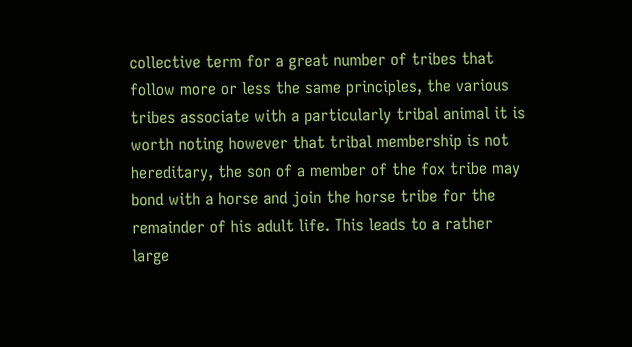collective term for a great number of tribes that follow more or less the same principles, the various tribes associate with a particularly tribal animal it is worth noting however that tribal membership is not hereditary, the son of a member of the fox tribe may bond with a horse and join the horse tribe for the remainder of his adult life. This leads to a rather large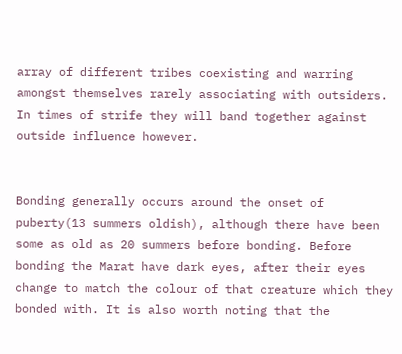array of different tribes coexisting and warring amongst themselves rarely associating with outsiders. In times of strife they will band together against outside influence however.


Bonding generally occurs around the onset of puberty(13 summers oldish), although there have been some as old as 20 summers before bonding. Before bonding the Marat have dark eyes, after their eyes change to match the colour of that creature which they bonded with. It is also worth noting that the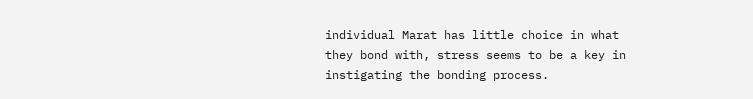individual Marat has little choice in what they bond with, stress seems to be a key in instigating the bonding process.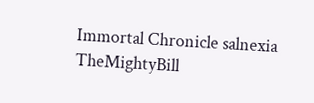Immortal Chronicle salnexia TheMightyBill